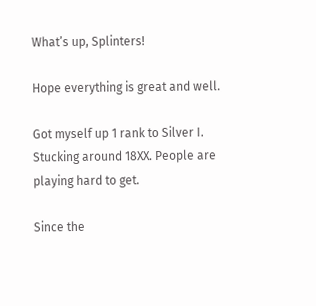What’s up, Splinters!

Hope everything is great and well.

Got myself up 1 rank to Silver I. Stucking around 18XX. People are playing hard to get.

Since the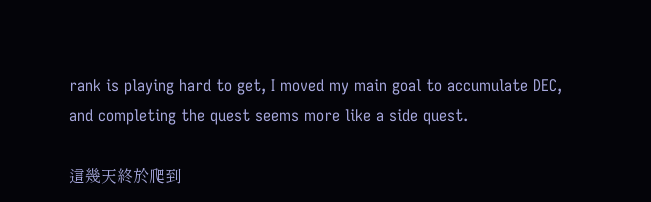rank is playing hard to get, I moved my main goal to accumulate DEC, and completing the quest seems more like a side quest.

這幾天終於爬到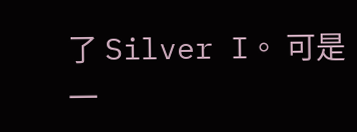了 Silver I。 可是一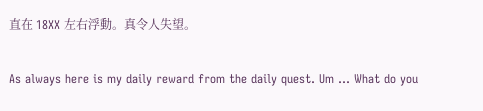直在 18XX 左右浮動。真令人失望。


As always here is my daily reward from the daily quest. Um … What do you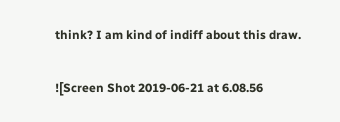think? I am kind of indiff about this draw.

![Screen Shot 2019-06-21 at 6.08.56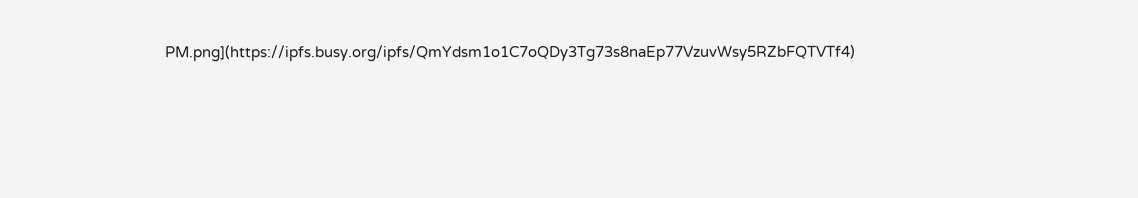PM.png](https://ipfs.busy.org/ipfs/QmYdsm1o1C7oQDy3Tg73s8naEp77VzuvWsy5RZbFQTVTf4)